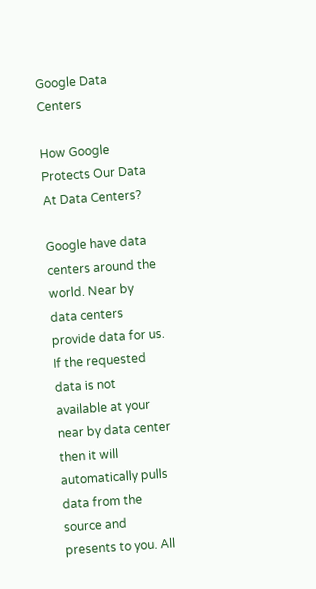Google Data Centers

How Google Protects Our Data At Data Centers?

Google have data centers around the world. Near by data centers provide data for us. If the requested data is not available at your near by data center then it will automatically pulls data from the source and presents to you. All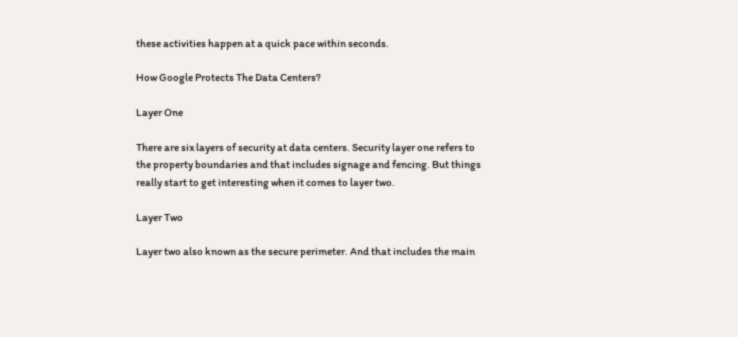these activities happen at a quick pace within seconds.

How Google Protects The Data Centers?

Layer One

There are six layers of security at data centers. Security layer one refers to the property boundaries and that includes signage and fencing. But things really start to get interesting when it comes to layer two.

Layer Two

Layer two also known as the secure perimeter. And that includes the main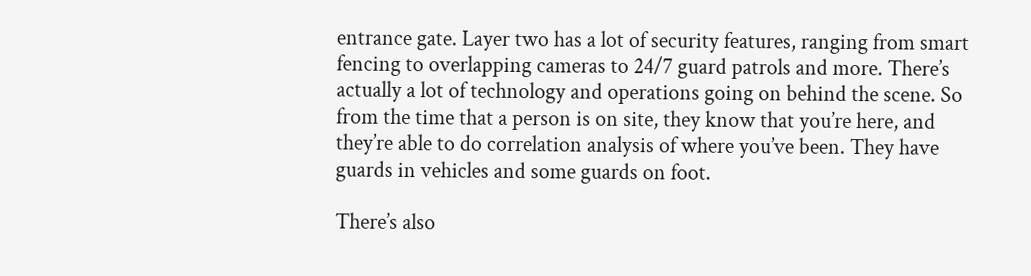entrance gate. Layer two has a lot of security features, ranging from smart fencing to overlapping cameras to 24/7 guard patrols and more. There’s actually a lot of technology and operations going on behind the scene. So from the time that a person is on site, they know that you’re here, and they’re able to do correlation analysis of where you’ve been. They have guards in vehicles and some guards on foot.

There’s also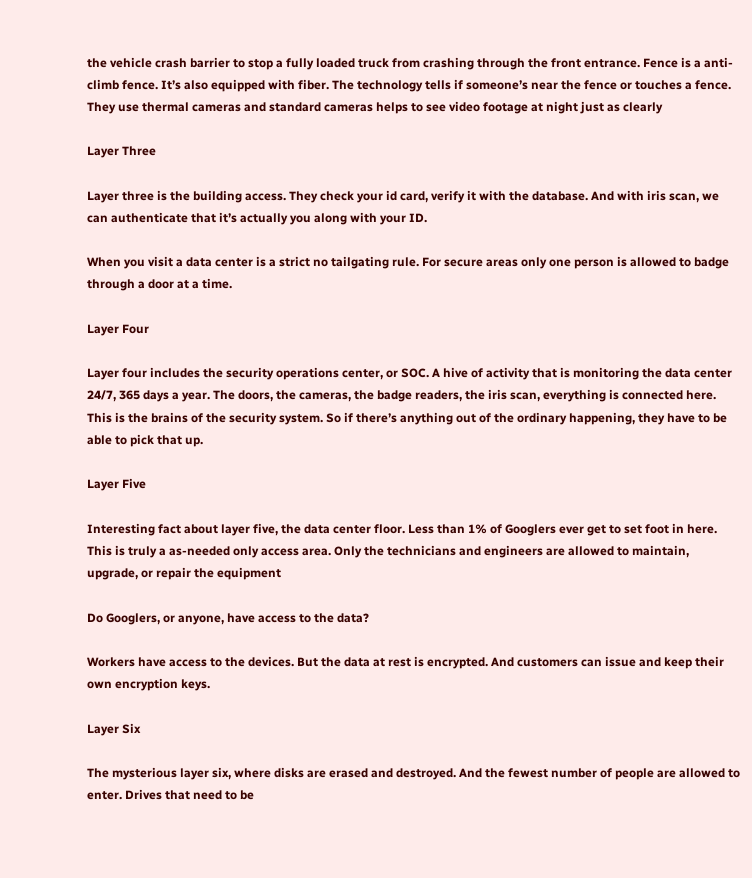the vehicle crash barrier to stop a fully loaded truck from crashing through the front entrance. Fence is a anti-climb fence. It’s also equipped with fiber. The technology tells if someone’s near the fence or touches a fence. They use thermal cameras and standard cameras helps to see video footage at night just as clearly

Layer Three

Layer three is the building access. They check your id card, verify it with the database. And with iris scan, we can authenticate that it’s actually you along with your ID.

When you visit a data center is a strict no tailgating rule. For secure areas only one person is allowed to badge through a door at a time.

Layer Four

Layer four includes the security operations center, or SOC. A hive of activity that is monitoring the data center 24/7, 365 days a year. The doors, the cameras, the badge readers, the iris scan, everything is connected here. This is the brains of the security system. So if there’s anything out of the ordinary happening, they have to be able to pick that up.

Layer Five

Interesting fact about layer five, the data center floor. Less than 1% of Googlers ever get to set foot in here. This is truly a as-needed only access area. Only the technicians and engineers are allowed to maintain, upgrade, or repair the equipment

Do Googlers, or anyone, have access to the data?

Workers have access to the devices. But the data at rest is encrypted. And customers can issue and keep their own encryption keys.

Layer Six

The mysterious layer six, where disks are erased and destroyed. And the fewest number of people are allowed to enter. Drives that need to be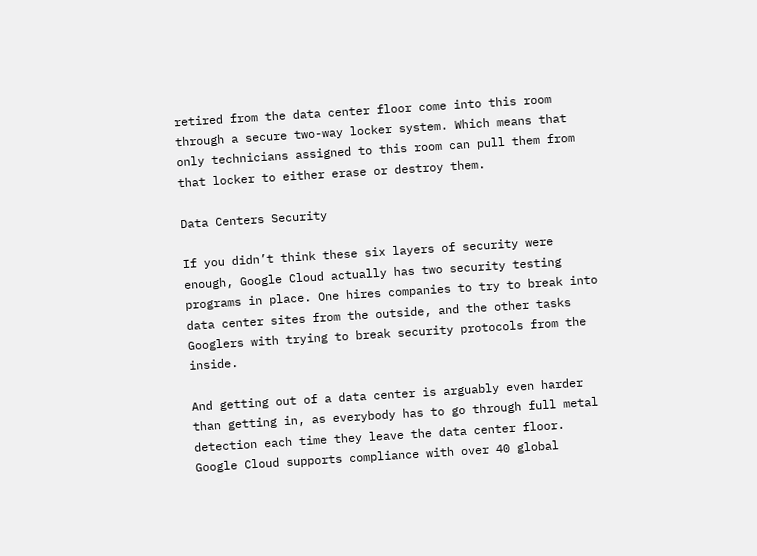retired from the data center floor come into this room through a secure two-way locker system. Which means that only technicians assigned to this room can pull them from that locker to either erase or destroy them.

Data Centers Security

If you didn’t think these six layers of security were enough, Google Cloud actually has two security testing programs in place. One hires companies to try to break into data center sites from the outside, and the other tasks Googlers with trying to break security protocols from the inside.

And getting out of a data center is arguably even harder than getting in, as everybody has to go through full metal detection each time they leave the data center floor. Google Cloud supports compliance with over 40 global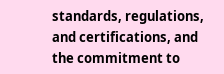standards, regulations, and certifications, and the commitment to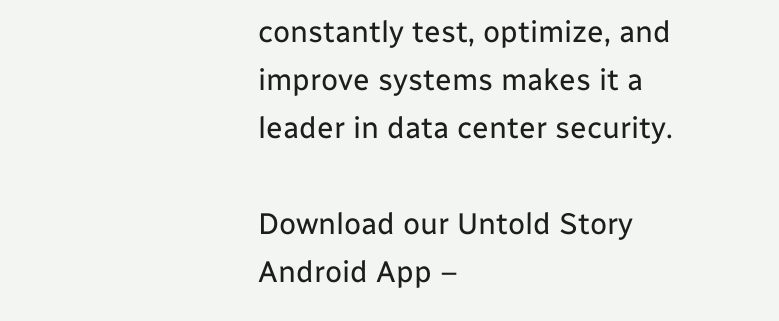constantly test, optimize, and improve systems makes it a leader in data center security.

Download our Untold Story Android App –